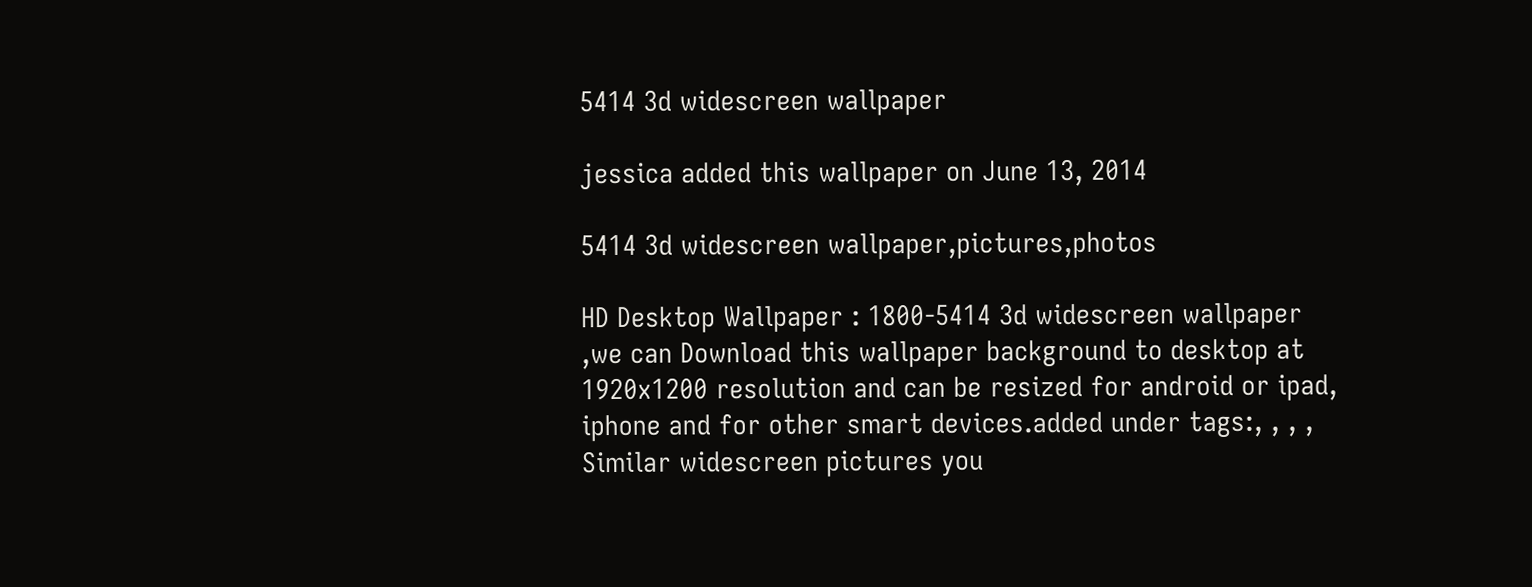5414 3d widescreen wallpaper

jessica added this wallpaper on June 13, 2014

5414 3d widescreen wallpaper,pictures,photos

HD Desktop Wallpaper : 1800-5414 3d widescreen wallpaper ,we can Download this wallpaper background to desktop at 1920x1200 resolution and can be resized for android or ipad, iphone and for other smart devices.added under tags:, , , ,
Similar widescreen pictures you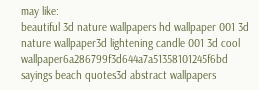may like:
beautiful 3d nature wallpapers hd wallpaper 001 3d nature wallpaper3d lightening candle 001 3d cool wallpaper6a286799f3d644a7a51358101245f6bd sayings beach quotes3d abstract wallpapers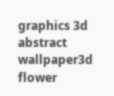graphics 3d abstract wallpaper3d flower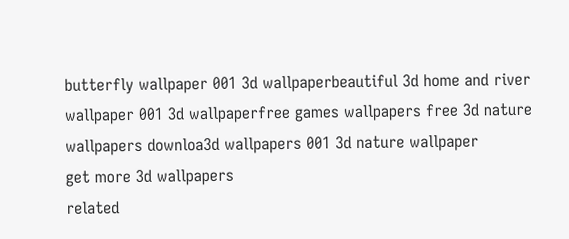butterfly wallpaper 001 3d wallpaperbeautiful 3d home and river wallpaper 001 3d wallpaperfree games wallpapers free 3d nature wallpapers downloa3d wallpapers 001 3d nature wallpaper
get more 3d wallpapers
related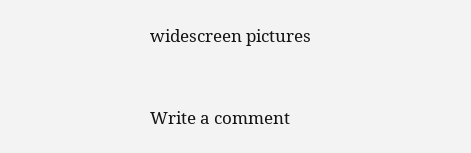widescreen pictures


Write a comment